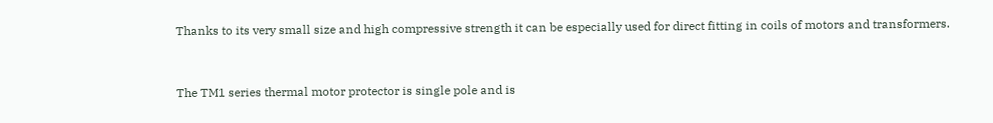Thanks to its very small size and high compressive strength it can be especially used for direct fitting in coils of motors and transformers.



The TM1 series thermal motor protector is single pole and is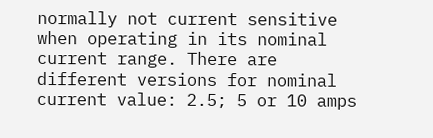normally not current sensitive when operating in its nominal current range. There are different versions for nominal current value: 2.5; 5 or 10 amps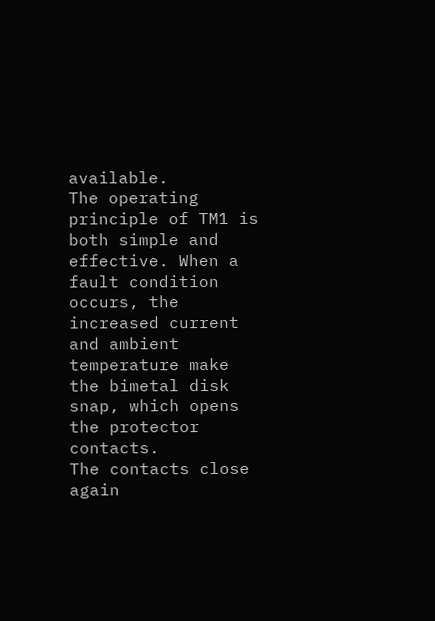available.
The operating principle of TM1 is both simple and effective. When a fault condition occurs, the increased current and ambient temperature make the bimetal disk snap, which opens the protector contacts.
The contacts close again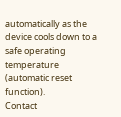automatically as the device cools down to a safe operating temperature (automatic reset function).
Contact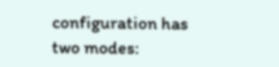configuration has two modes: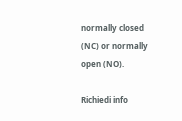normally closed (NC) or normally open (NO).

Richiedi info